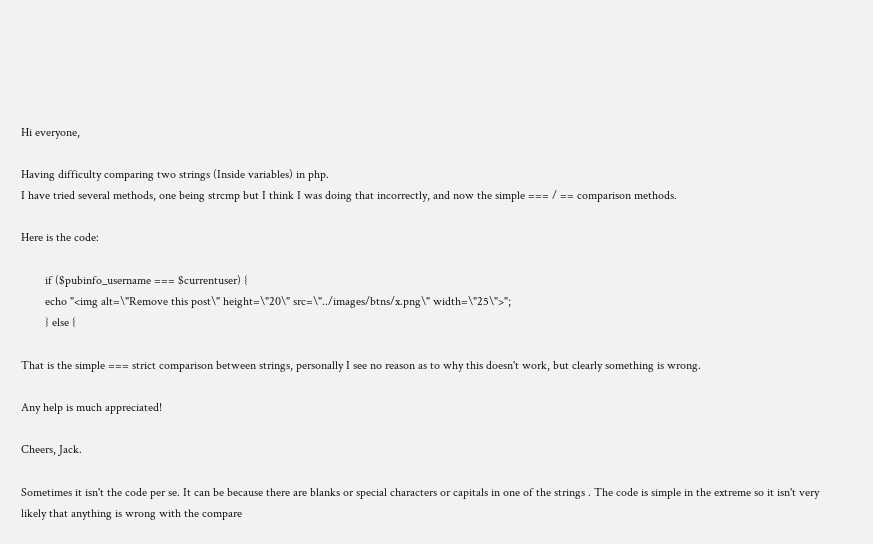Hi everyone,

Having difficulty comparing two strings (Inside variables) in php.
I have tried several methods, one being strcmp but I think I was doing that incorrectly, and now the simple === / == comparison methods.

Here is the code:

        if ($pubinfo_username === $currentuser) {
        echo "<img alt=\"Remove this post\" height=\"20\" src=\"../images/btns/x.png\" width=\"25\">";
        } else {

That is the simple === strict comparison between strings, personally I see no reason as to why this doesn't work, but clearly something is wrong.

Any help is much appreciated!

Cheers, Jack.

Sometimes it isn't the code per se. It can be because there are blanks or special characters or capitals in one of the strings . The code is simple in the extreme so it isn't very likely that anything is wrong with the compare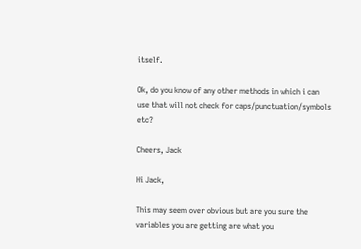itself.

Ok, do you know of any other methods in which i can use that will not check for caps/punctuation/symbols etc?

Cheers, Jack

Hi Jack,

This may seem over obvious but are you sure the variables you are getting are what you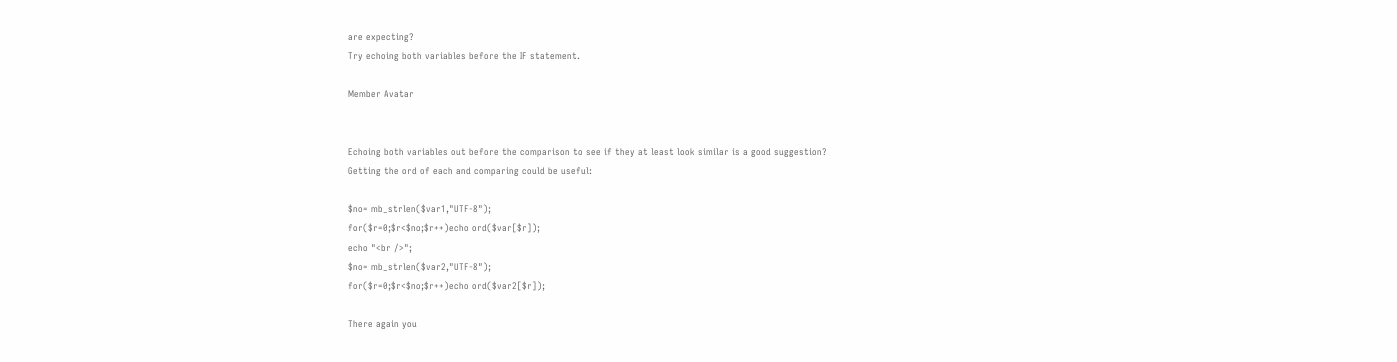are expecting?
Try echoing both variables before the IF statement.

Member Avatar


Echoing both variables out before the comparison to see if they at least look similar is a good suggestion?
Getting the ord of each and comparing could be useful:

$no= mb_strlen($var1,"UTF-8");
for($r=0;$r<$no;$r++)echo ord($var[$r]);
echo "<br />";
$no= mb_strlen($var2,"UTF-8");
for($r=0;$r<$no;$r++)echo ord($var2[$r]);

There again you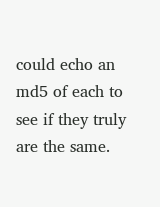could echo an md5 of each to see if they truly are the same.